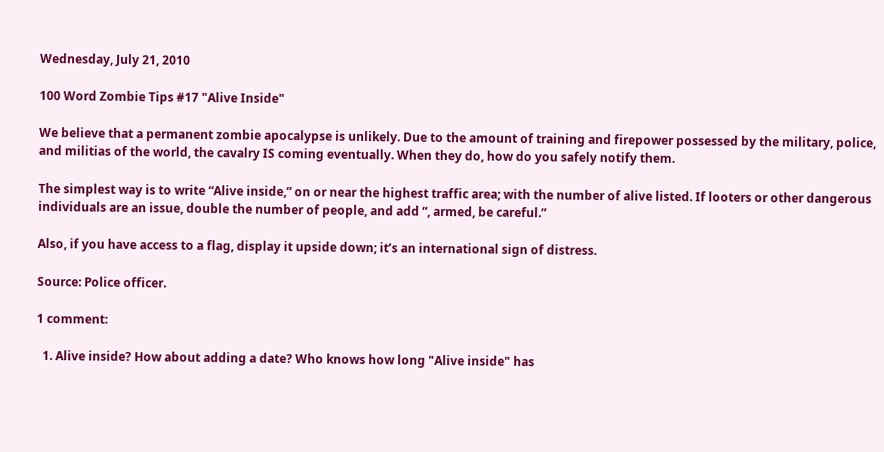Wednesday, July 21, 2010

100 Word Zombie Tips #17 "Alive Inside"

We believe that a permanent zombie apocalypse is unlikely. Due to the amount of training and firepower possessed by the military, police, and militias of the world, the cavalry IS coming eventually. When they do, how do you safely notify them.

The simplest way is to write “Alive inside,” on or near the highest traffic area; with the number of alive listed. If looters or other dangerous individuals are an issue, double the number of people, and add “, armed, be careful.”

Also, if you have access to a flag, display it upside down; it’s an international sign of distress.

Source: Police officer.

1 comment:

  1. Alive inside? How about adding a date? Who knows how long "Alive inside" has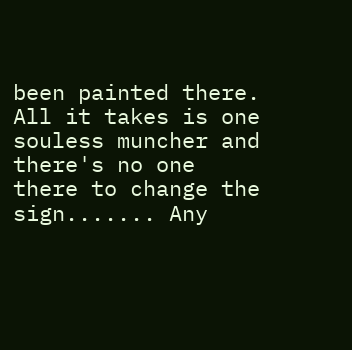been painted there. All it takes is one souless muncher and there's no one there to change the sign....... Any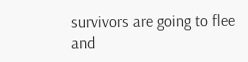survivors are going to flee and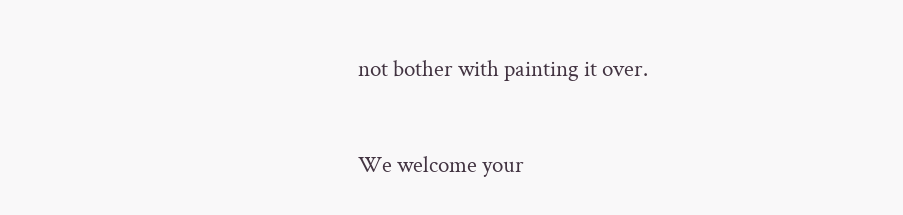not bother with painting it over.


We welcome your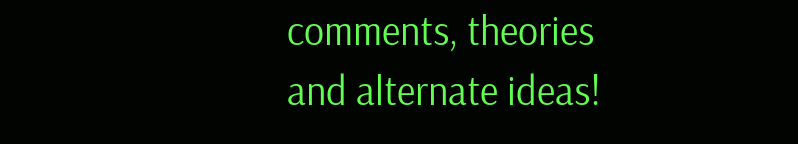comments, theories and alternate ideas!